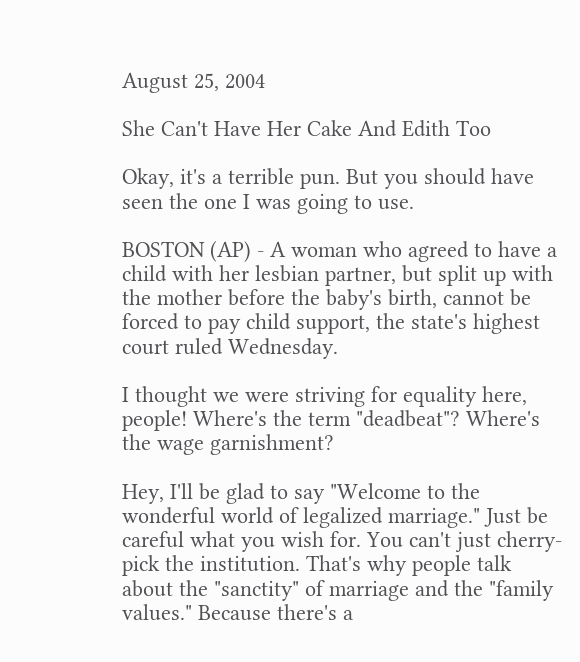August 25, 2004

She Can't Have Her Cake And Edith Too

Okay, it's a terrible pun. But you should have seen the one I was going to use.

BOSTON (AP) - A woman who agreed to have a child with her lesbian partner, but split up with the mother before the baby's birth, cannot be forced to pay child support, the state's highest court ruled Wednesday.

I thought we were striving for equality here, people! Where's the term "deadbeat"? Where's the wage garnishment?

Hey, I'll be glad to say "Welcome to the wonderful world of legalized marriage." Just be careful what you wish for. You can't just cherry-pick the institution. That's why people talk about the "sanctity" of marriage and the "family values." Because there's a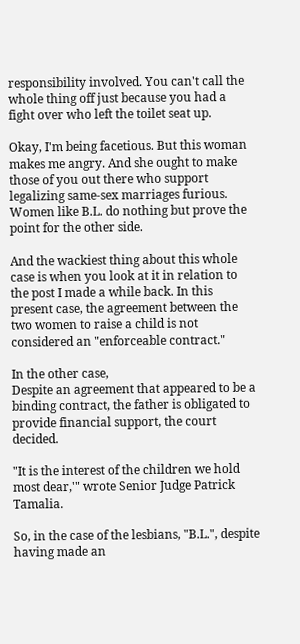responsibility involved. You can't call the whole thing off just because you had a fight over who left the toilet seat up.

Okay, I'm being facetious. But this woman makes me angry. And she ought to make those of you out there who support legalizing same-sex marriages furious. Women like B.L. do nothing but prove the point for the other side.

And the wackiest thing about this whole case is when you look at it in relation to the post I made a while back. In this present case, the agreement between the two women to raise a child is not considered an "enforceable contract."

In the other case,
Despite an agreement that appeared to be a binding contract, the father is obligated to provide financial support, the court decided.

"It is the interest of the children we hold most dear,'" wrote Senior Judge Patrick Tamalia.

So, in the case of the lesbians, "B.L.", despite having made an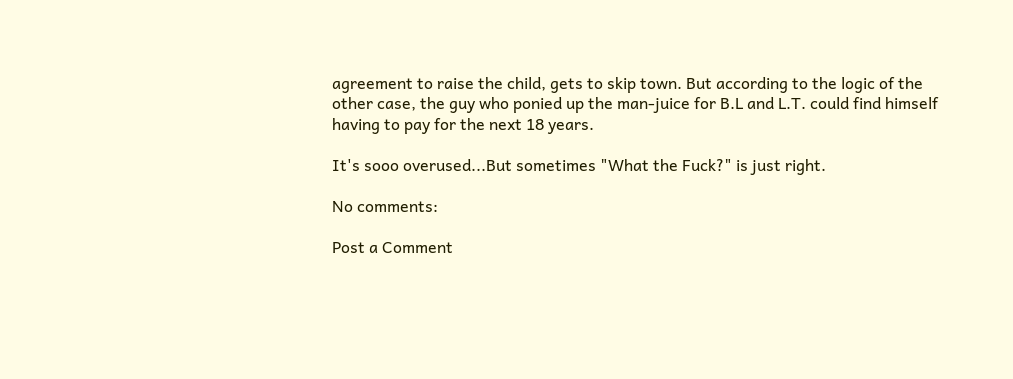agreement to raise the child, gets to skip town. But according to the logic of the other case, the guy who ponied up the man-juice for B.L and L.T. could find himself having to pay for the next 18 years.

It's sooo overused...But sometimes "What the Fuck?" is just right.

No comments:

Post a Comment